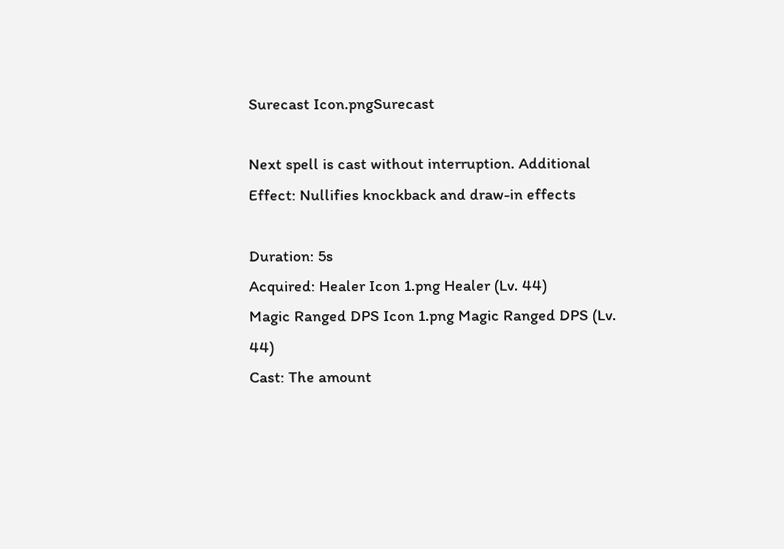Surecast Icon.pngSurecast

Next spell is cast without interruption. Additional Effect: Nullifies knockback and draw-in effects

Duration: 5s
Acquired: Healer Icon 1.png Healer (Lv. 44)
Magic Ranged DPS Icon 1.png Magic Ranged DPS (Lv. 44)
Cast: The amount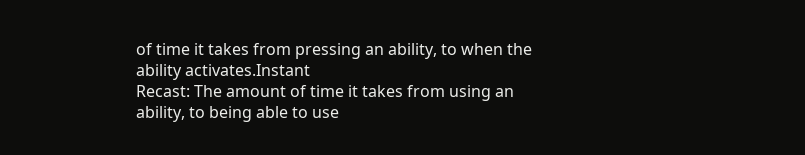of time it takes from pressing an ability, to when the ability activates.Instant
Recast: The amount of time it takes from using an ability, to being able to use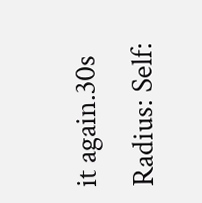it again.30s
Radius: Self: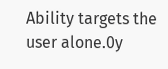Ability targets the user alone.0y